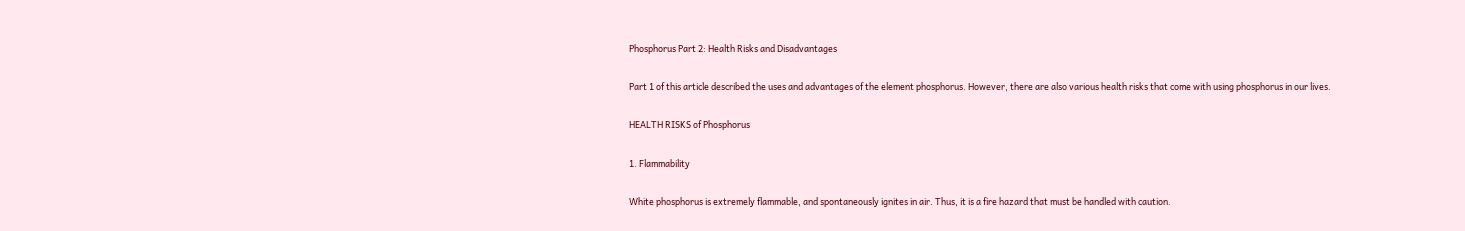Phosphorus Part 2: Health Risks and Disadvantages

Part 1 of this article described the uses and advantages of the element phosphorus. However, there are also various health risks that come with using phosphorus in our lives.

HEALTH RISKS of Phosphorus

1. Flammability

White phosphorus is extremely flammable, and spontaneously ignites in air. Thus, it is a fire hazard that must be handled with caution.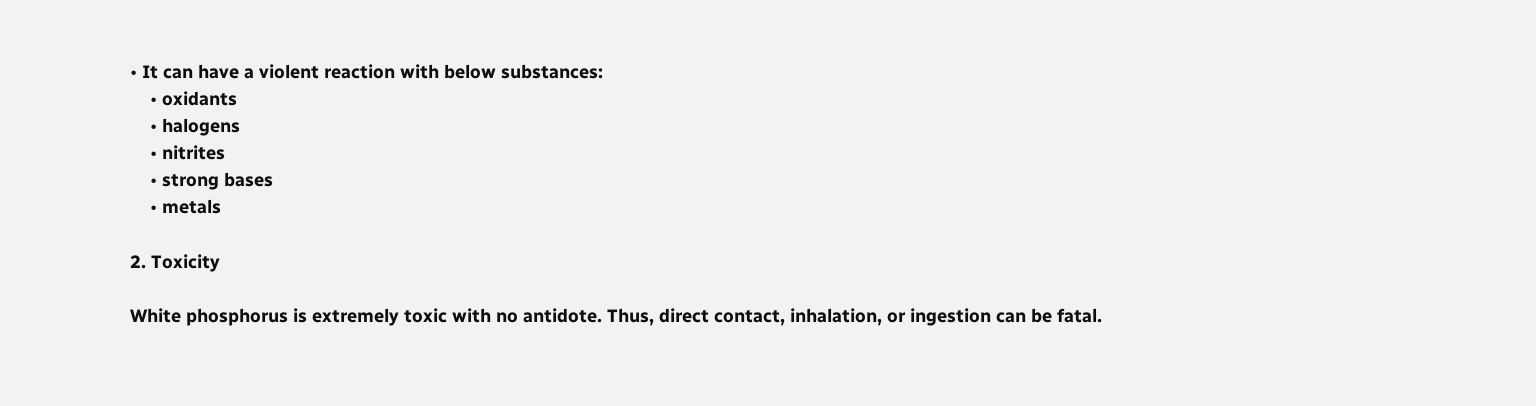• It can have a violent reaction with below substances:
    • oxidants
    • halogens
    • nitrites
    • strong bases
    • metals

2. Toxicity

White phosphorus is extremely toxic with no antidote. Thus, direct contact, inhalation, or ingestion can be fatal.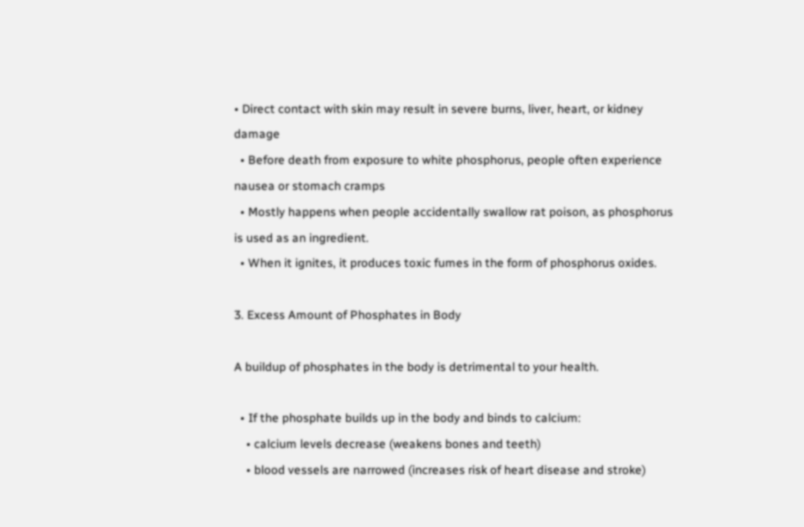• Direct contact with skin may result in severe burns, liver, heart, or kidney damage
  • Before death from exposure to white phosphorus, people often experience nausea or stomach cramps
  • Mostly happens when people accidentally swallow rat poison, as phosphorus is used as an ingredient.
  • When it ignites, it produces toxic fumes in the form of phosphorus oxides.

3. Excess Amount of Phosphates in Body

A buildup of phosphates in the body is detrimental to your health.

  • If the phosphate builds up in the body and binds to calcium:
    • calcium levels decrease (weakens bones and teeth)
    • blood vessels are narrowed (increases risk of heart disease and stroke)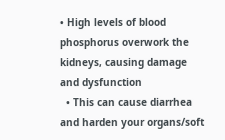• High levels of blood phosphorus overwork the kidneys, causing damage and dysfunction
  • This can cause diarrhea and harden your organs/soft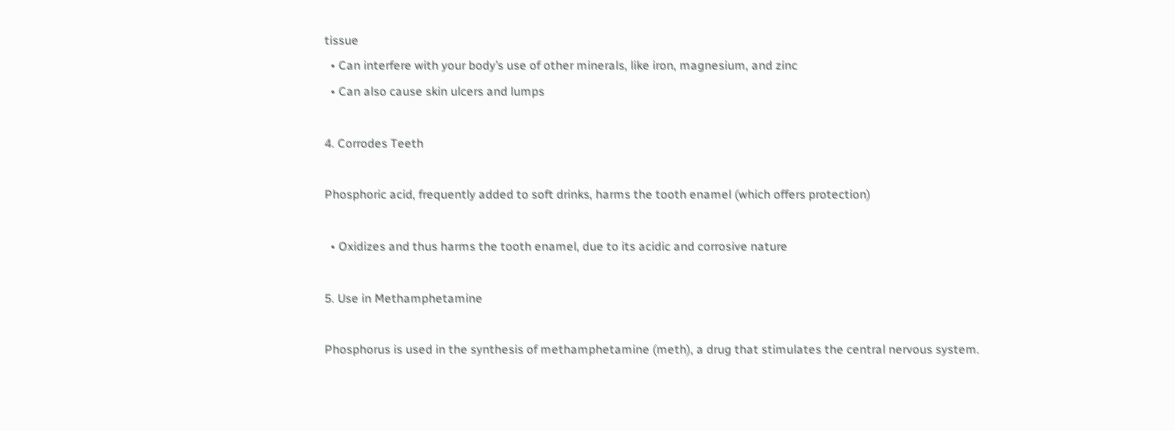tissue
  • Can interfere with your body’s use of other minerals, like iron, magnesium, and zinc
  • Can also cause skin ulcers and lumps

4. Corrodes Teeth

Phosphoric acid, frequently added to soft drinks, harms the tooth enamel (which offers protection)

  • Oxidizes and thus harms the tooth enamel, due to its acidic and corrosive nature

5. Use in Methamphetamine

Phosphorus is used in the synthesis of methamphetamine (meth), a drug that stimulates the central nervous system.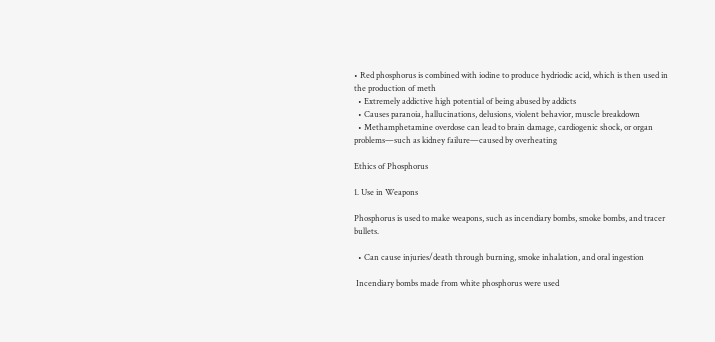• Red phosphorus is combined with iodine to produce hydriodic acid, which is then used in the production of meth
  • Extremely addictive high potential of being abused by addicts
  • Causes paranoia, hallucinations, delusions, violent behavior, muscle breakdown
  • Methamphetamine overdose can lead to brain damage, cardiogenic shock, or organ problems—such as kidney failure—caused by overheating

Ethics of Phosphorus

1. Use in Weapons

Phosphorus is used to make weapons, such as incendiary bombs, smoke bombs, and tracer bullets.

  • Can cause injuries/death through burning, smoke inhalation, and oral ingestion

 Incendiary bombs made from white phosphorus were used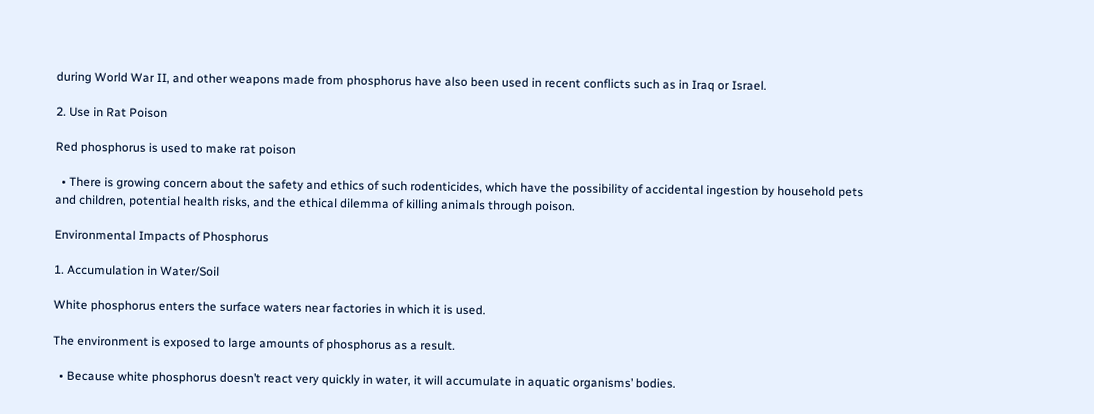during World War II, and other weapons made from phosphorus have also been used in recent conflicts such as in Iraq or Israel.

2. Use in Rat Poison

Red phosphorus is used to make rat poison

  • There is growing concern about the safety and ethics of such rodenticides, which have the possibility of accidental ingestion by household pets and children, potential health risks, and the ethical dilemma of killing animals through poison.

Environmental Impacts of Phosphorus

1. Accumulation in Water/Soil

White phosphorus enters the surface waters near factories in which it is used.

The environment is exposed to large amounts of phosphorus as a result.

  • Because white phosphorus doesn’t react very quickly in water, it will accumulate in aquatic organisms’ bodies.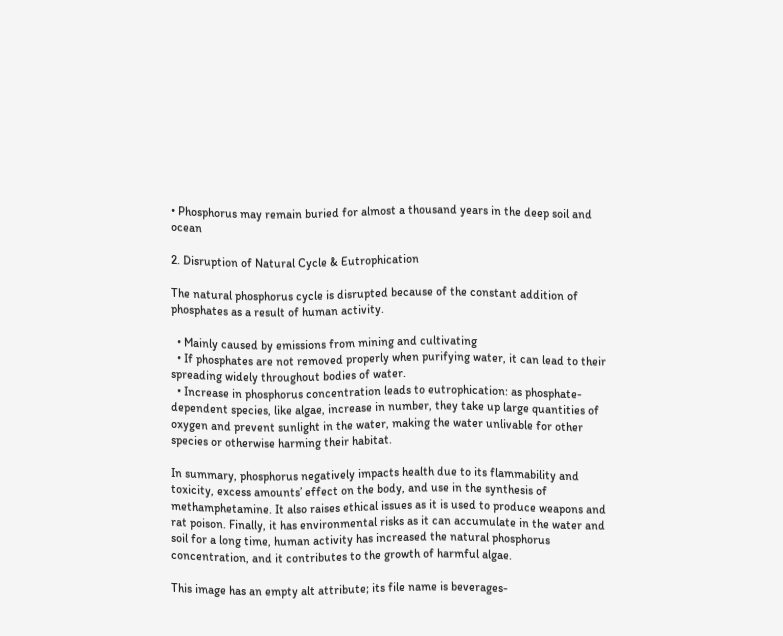• Phosphorus may remain buried for almost a thousand years in the deep soil and ocean

2. Disruption of Natural Cycle & Eutrophication

The natural phosphorus cycle is disrupted because of the constant addition of phosphates as a result of human activity.

  • Mainly caused by emissions from mining and cultivating
  • If phosphates are not removed properly when purifying water, it can lead to their spreading widely throughout bodies of water.
  • Increase in phosphorus concentration leads to eutrophication: as phosphate-dependent species, like algae, increase in number, they take up large quantities of oxygen and prevent sunlight in the water, making the water unlivable for other species or otherwise harming their habitat.

In summary, phosphorus negatively impacts health due to its flammability and toxicity, excess amounts’ effect on the body, and use in the synthesis of methamphetamine. It also raises ethical issues as it is used to produce weapons and rat poison. Finally, it has environmental risks as it can accumulate in the water and soil for a long time, human activity has increased the natural phosphorus concentration, and it contributes to the growth of harmful algae.

This image has an empty alt attribute; its file name is beverages-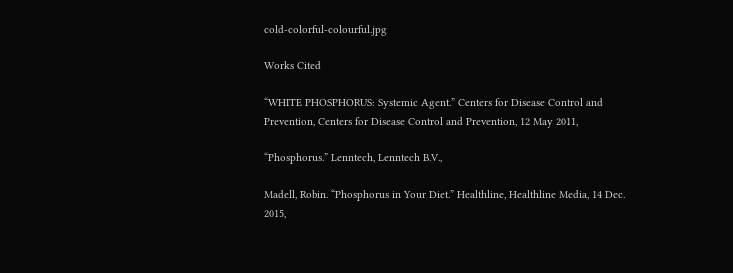cold-colorful-colourful.jpg

Works Cited

“WHITE PHOSPHORUS: Systemic Agent.” Centers for Disease Control and Prevention, Centers for Disease Control and Prevention, 12 May 2011,

“Phosphorus.” Lenntech, Lenntech B.V.,

Madell, Robin. “Phosphorus in Your Diet.” Healthline, Healthline Media, 14 Dec. 2015,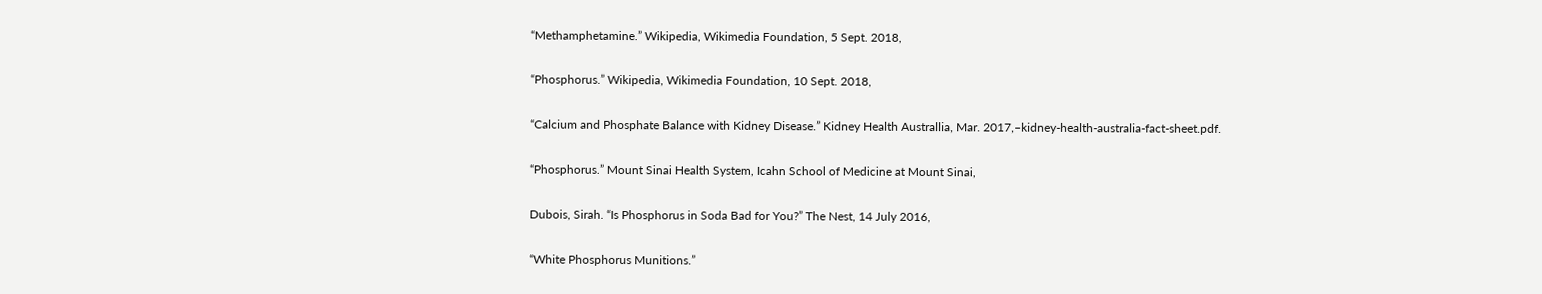“Methamphetamine.” Wikipedia, Wikimedia Foundation, 5 Sept. 2018,

“Phosphorus.” Wikipedia, Wikimedia Foundation, 10 Sept. 2018,

“Calcium and Phosphate Balance with Kidney Disease.” Kidney Health Australlia, Mar. 2017,–kidney-health-australia-fact-sheet.pdf.

“Phosphorus.” Mount Sinai Health System, Icahn School of Medicine at Mount Sinai,

Dubois, Sirah. “Is Phosphorus in Soda Bad for You?” The Nest, 14 July 2016,

“White Phosphorus Munitions.”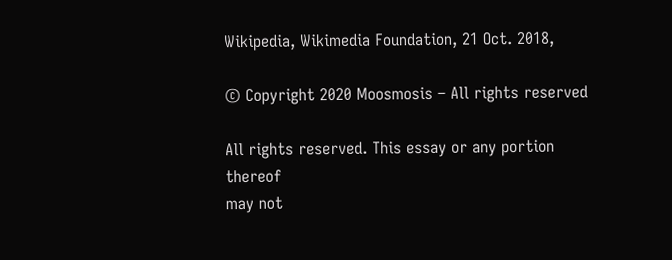Wikipedia, Wikimedia Foundation, 21 Oct. 2018,

© Copyright 2020 Moosmosis – All rights reserved

All rights reserved. This essay or any portion thereof
may not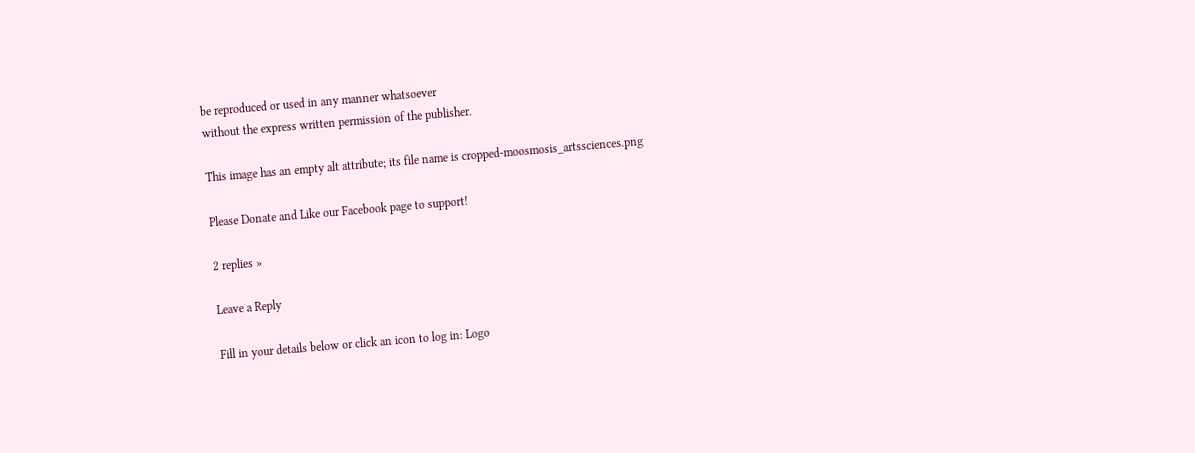be reproduced or used in any manner whatsoever
without the express written permission of the publisher.

This image has an empty alt attribute; its file name is cropped-moosmosis_artssciences.png

Please Donate and Like our Facebook page to support!

2 replies »

Leave a Reply

Fill in your details below or click an icon to log in: Logo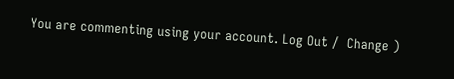You are commenting using your account. Log Out /  Change )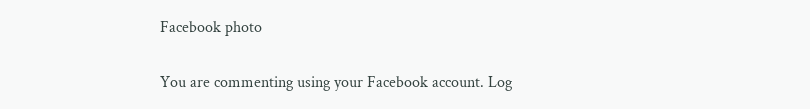Facebook photo

You are commenting using your Facebook account. Log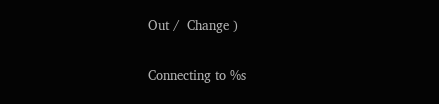Out /  Change )

Connecting to %s